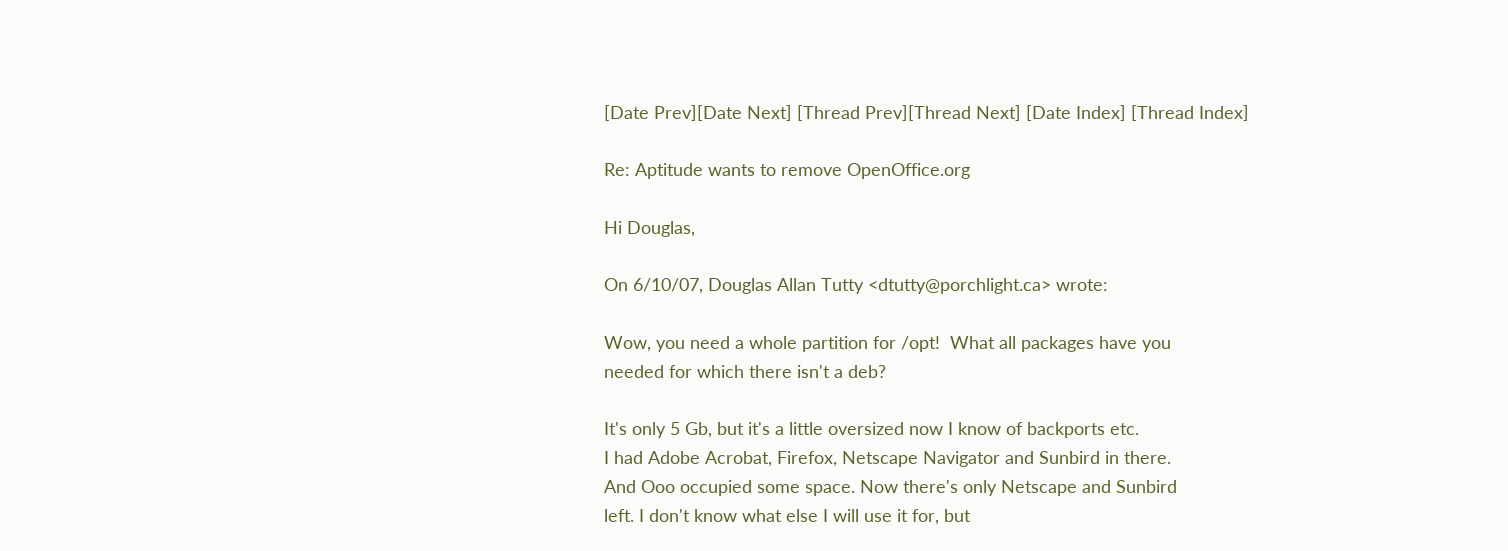[Date Prev][Date Next] [Thread Prev][Thread Next] [Date Index] [Thread Index]

Re: Aptitude wants to remove OpenOffice.org

Hi Douglas,

On 6/10/07, Douglas Allan Tutty <dtutty@porchlight.ca> wrote:

Wow, you need a whole partition for /opt!  What all packages have you
needed for which there isn't a deb?

It's only 5 Gb, but it's a little oversized now I know of backports etc.
I had Adobe Acrobat, Firefox, Netscape Navigator and Sunbird in there.
And Ooo occupied some space. Now there's only Netscape and Sunbird
left. I don't know what else I will use it for, but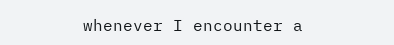whenever I encounter a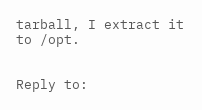tarball, I extract it to /opt.


Reply to: